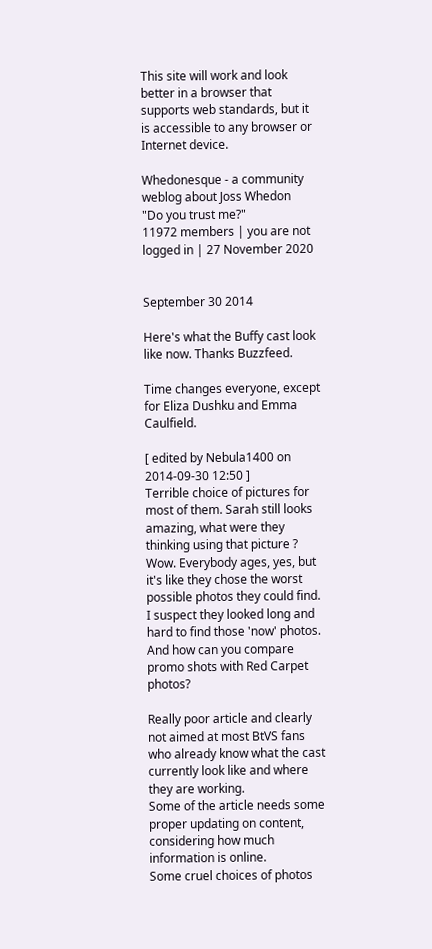This site will work and look better in a browser that supports web standards, but it is accessible to any browser or Internet device.

Whedonesque - a community weblog about Joss Whedon
"Do you trust me?"
11972 members | you are not logged in | 27 November 2020


September 30 2014

Here's what the Buffy cast look like now. Thanks Buzzfeed.

Time changes everyone, except for Eliza Dushku and Emma Caulfield.

[ edited by Nebula1400 on 2014-09-30 12:50 ]
Terrible choice of pictures for most of them. Sarah still looks amazing, what were they thinking using that picture ?
Wow. Everybody ages, yes, but it's like they chose the worst possible photos they could find.
I suspect they looked long and hard to find those 'now' photos. And how can you compare promo shots with Red Carpet photos?

Really poor article and clearly not aimed at most BtVS fans who already know what the cast currently look like and where they are working.
Some of the article needs some proper updating on content, considering how much information is online.
Some cruel choices of photos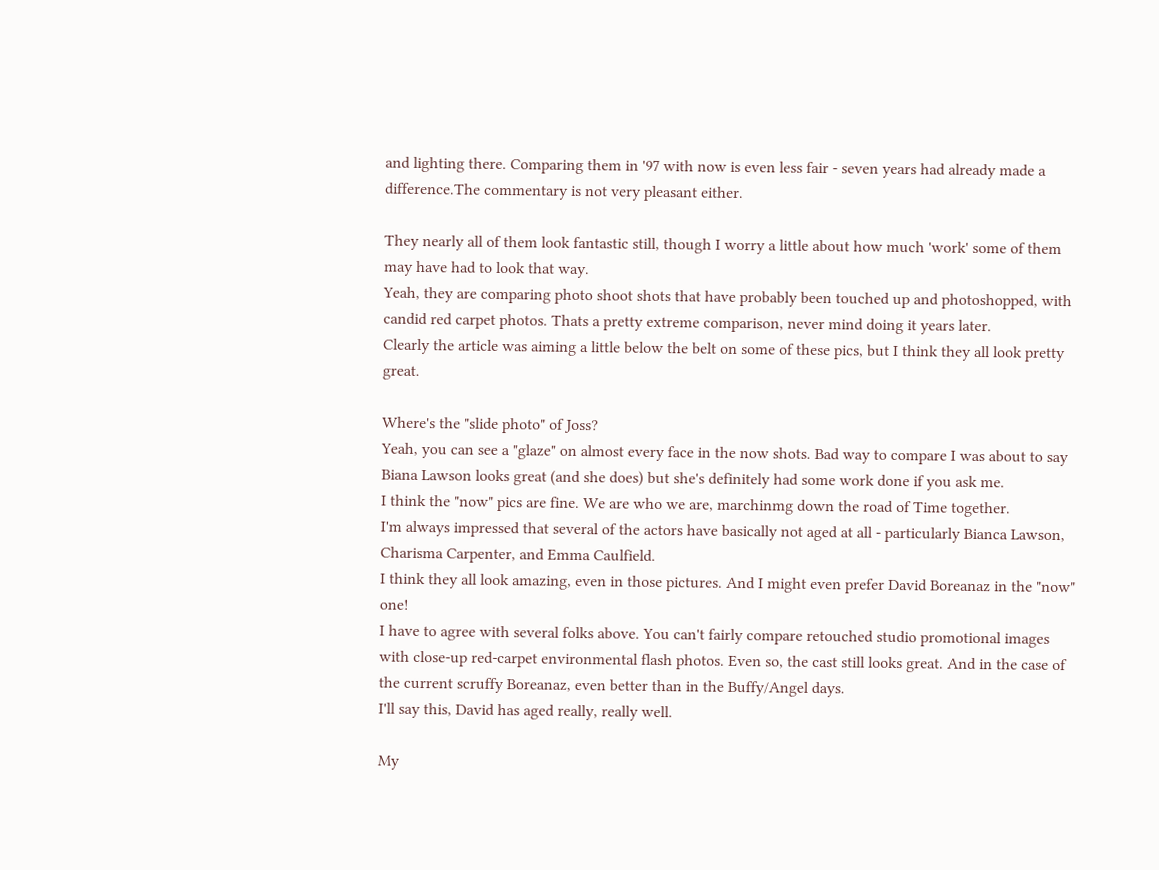and lighting there. Comparing them in '97 with now is even less fair - seven years had already made a difference.The commentary is not very pleasant either.

They nearly all of them look fantastic still, though I worry a little about how much 'work' some of them may have had to look that way.
Yeah, they are comparing photo shoot shots that have probably been touched up and photoshopped, with candid red carpet photos. Thats a pretty extreme comparison, never mind doing it years later.
Clearly the article was aiming a little below the belt on some of these pics, but I think they all look pretty great.

Where's the "slide photo" of Joss?
Yeah, you can see a "glaze" on almost every face in the now shots. Bad way to compare I was about to say Biana Lawson looks great (and she does) but she's definitely had some work done if you ask me.
I think the "now" pics are fine. We are who we are, marchinmg down the road of Time together.
I'm always impressed that several of the actors have basically not aged at all - particularly Bianca Lawson, Charisma Carpenter, and Emma Caulfield.
I think they all look amazing, even in those pictures. And I might even prefer David Boreanaz in the "now" one!
I have to agree with several folks above. You can't fairly compare retouched studio promotional images with close-up red-carpet environmental flash photos. Even so, the cast still looks great. And in the case of the current scruffy Boreanaz, even better than in the Buffy/Angel days.
I'll say this, David has aged really, really well.

My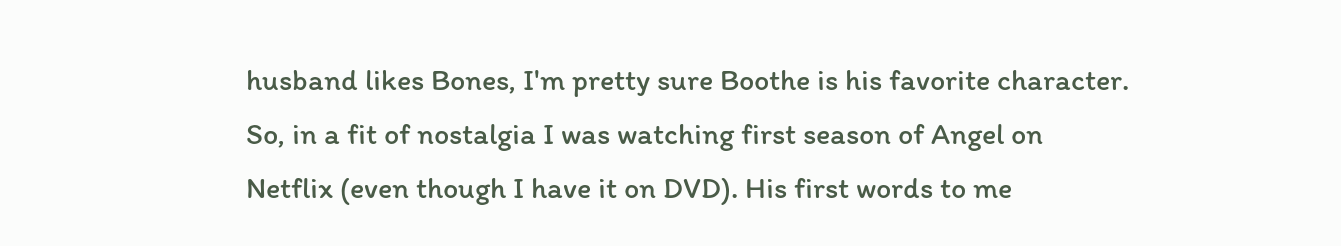husband likes Bones, I'm pretty sure Boothe is his favorite character. So, in a fit of nostalgia I was watching first season of Angel on Netflix (even though I have it on DVD). His first words to me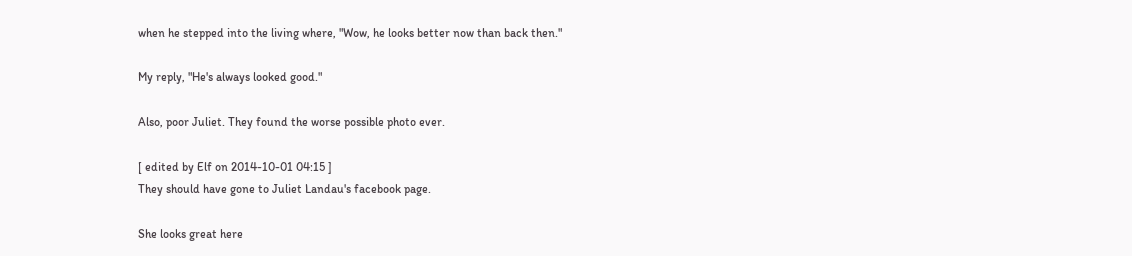when he stepped into the living where, "Wow, he looks better now than back then."

My reply, "He's always looked good."

Also, poor Juliet. They found the worse possible photo ever.

[ edited by Elf on 2014-10-01 04:15 ]
They should have gone to Juliet Landau's facebook page.

She looks great here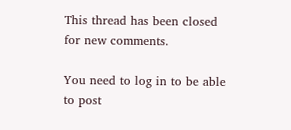This thread has been closed for new comments.

You need to log in to be able to post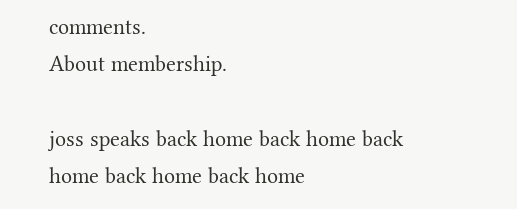comments.
About membership.

joss speaks back home back home back home back home back home